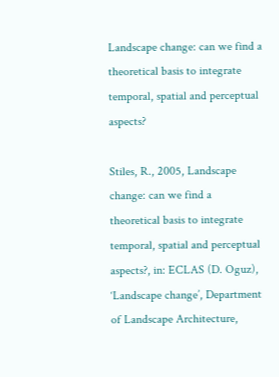Landscape change: can we find a theoretical basis to integrate temporal, spatial and perceptual aspects?

Stiles, R., 2005, Landscape change: can we find a theoretical basis to integrate temporal, spatial and perceptual aspects?, in: ECLAS (D. Oguz), ‘Landscape change’, Department of Landscape Architecture,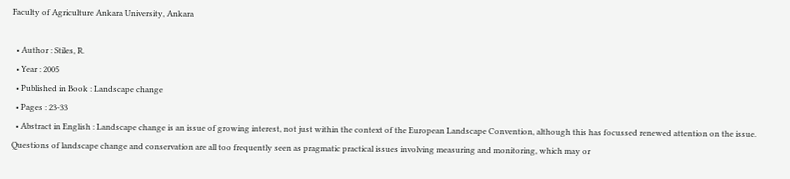Faculty of Agriculture Ankara University, Ankara

  • Author : Stiles, R.
  • Year : 2005
  • Published in Book : Landscape change
  • Pages : 23-33
  • Abstract in English : Landscape change is an issue of growing interest, not just within the context of the European Landscape Convention, although this has focussed renewed attention on the issue. Questions of landscape change and conservation are all too frequently seen as pragmatic practical issues involving measuring and monitoring, which may or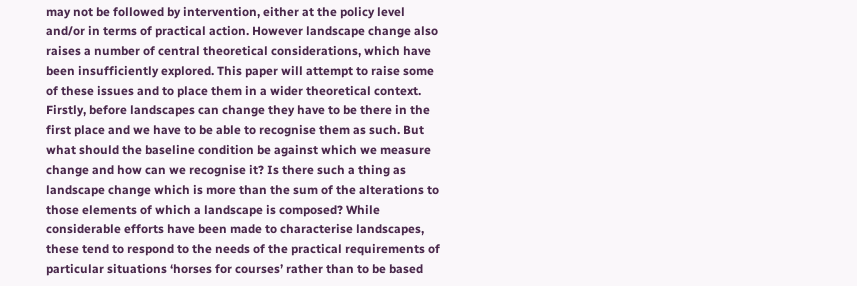may not be followed by intervention, either at the policy level and/or in terms of practical action. However landscape change also raises a number of central theoretical considerations, which have been insufficiently explored. This paper will attempt to raise some of these issues and to place them in a wider theoretical context. Firstly, before landscapes can change they have to be there in the first place and we have to be able to recognise them as such. But what should the baseline condition be against which we measure change and how can we recognise it? Is there such a thing as landscape change which is more than the sum of the alterations to those elements of which a landscape is composed? While considerable efforts have been made to characterise landscapes, these tend to respond to the needs of the practical requirements of particular situations ‘horses for courses’ rather than to be based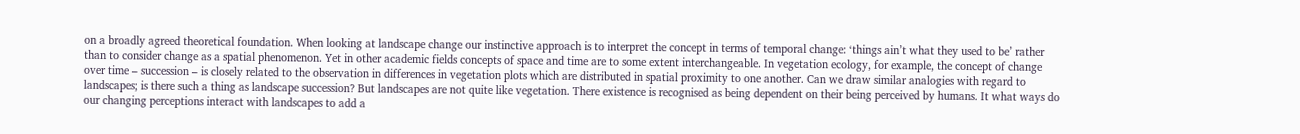on a broadly agreed theoretical foundation. When looking at landscape change our instinctive approach is to interpret the concept in terms of temporal change: ‘things ain’t what they used to be’ rather than to consider change as a spatial phenomenon. Yet in other academic fields concepts of space and time are to some extent interchangeable. In vegetation ecology, for example, the concept of change over time – succession – is closely related to the observation in differences in vegetation plots which are distributed in spatial proximity to one another. Can we draw similar analogies with regard to landscapes; is there such a thing as landscape succession? But landscapes are not quite like vegetation. There existence is recognised as being dependent on their being perceived by humans. It what ways do our changing perceptions interact with landscapes to add a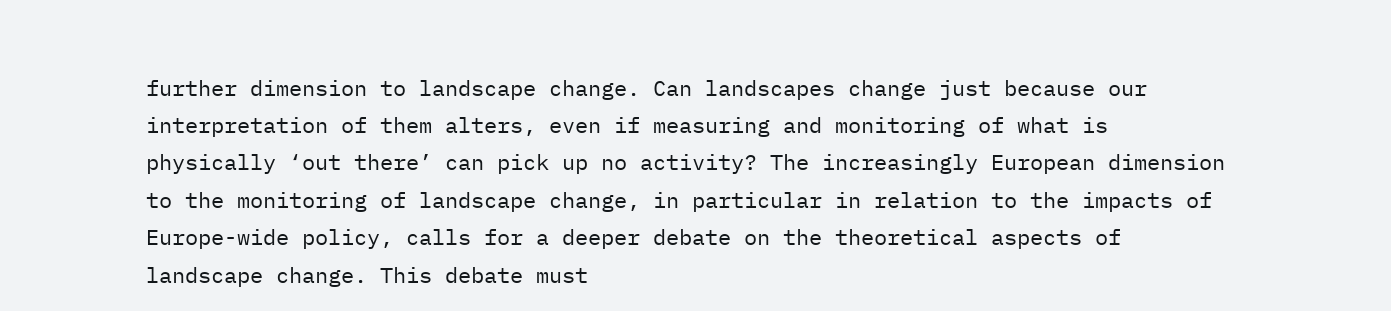further dimension to landscape change. Can landscapes change just because our interpretation of them alters, even if measuring and monitoring of what is physically ‘out there’ can pick up no activity? The increasingly European dimension to the monitoring of landscape change, in particular in relation to the impacts of Europe-wide policy, calls for a deeper debate on the theoretical aspects of landscape change. This debate must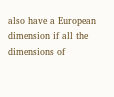also have a European dimension if all the dimensions of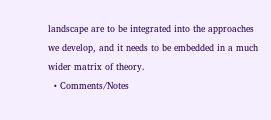landscape are to be integrated into the approaches we develop, and it needs to be embedded in a much wider matrix of theory.
  • Comments/Notes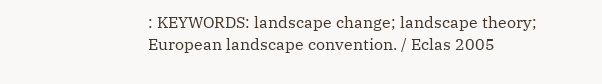: KEYWORDS: landscape change; landscape theory; European landscape convention. / Eclas 2005